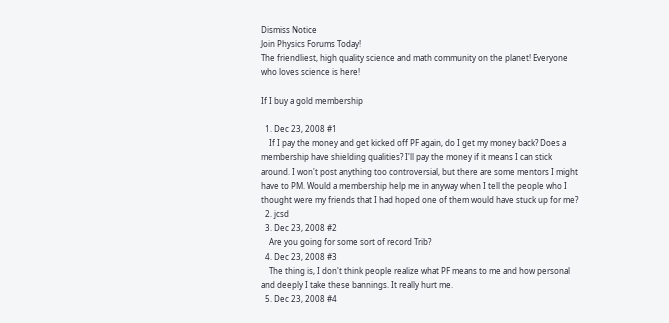Dismiss Notice
Join Physics Forums Today!
The friendliest, high quality science and math community on the planet! Everyone who loves science is here!

If I buy a gold membership

  1. Dec 23, 2008 #1
    If I pay the money and get kicked off PF again, do I get my money back? Does a membership have shielding qualities? I'll pay the money if it means I can stick around. I won't post anything too controversial, but there are some mentors I might have to PM. Would a membership help me in anyway when I tell the people who I thought were my friends that I had hoped one of them would have stuck up for me?
  2. jcsd
  3. Dec 23, 2008 #2
    Are you going for some sort of record Trib?
  4. Dec 23, 2008 #3
    The thing is, I don't think people realize what PF means to me and how personal and deeply I take these bannings. It really hurt me.
  5. Dec 23, 2008 #4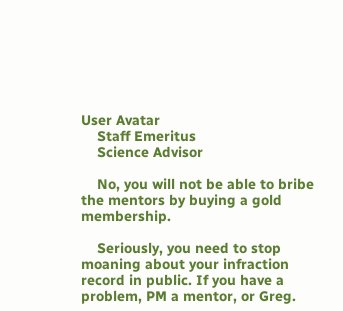User Avatar
    Staff Emeritus
    Science Advisor

    No, you will not be able to bribe the mentors by buying a gold membership.

    Seriously, you need to stop moaning about your infraction record in public. If you have a problem, PM a mentor, or Greg.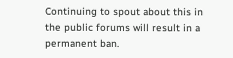Continuing to spout about this in the public forums will result in a permanent ban.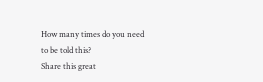How many times do you need to be told this?
Share this great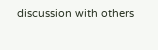discussion with others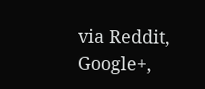via Reddit, Google+,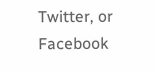Twitter, or Facebook